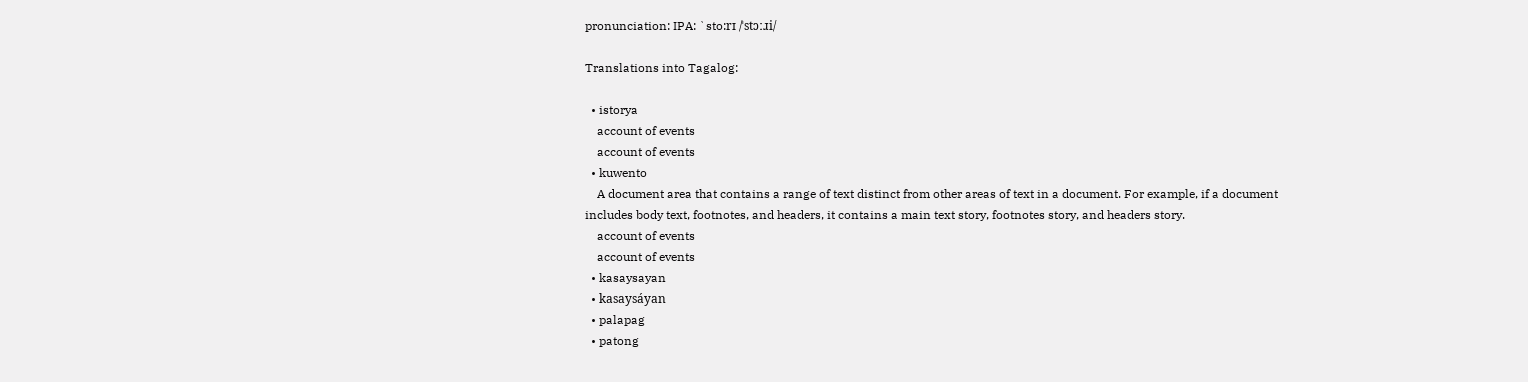pronunciation: IPA: `sto:rɪ /ˈstɔːɹi/

Translations into Tagalog:

  • istorya
    account of events
    account of events
  • kuwento
    A document area that contains a range of text distinct from other areas of text in a document. For example, if a document includes body text, footnotes, and headers, it contains a main text story, footnotes story, and headers story.
    account of events
    account of events
  • kasaysayan
  • kasaysáyan
  • palapag
  • patong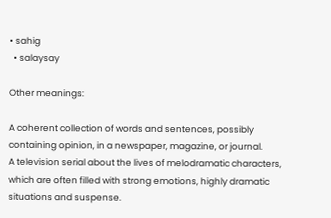• sahig
  • salaysay

Other meanings:

A coherent collection of words and sentences, possibly containing opinion, in a newspaper, magazine, or journal.
A television serial about the lives of melodramatic characters, which are often filled with strong emotions, highly dramatic situations and suspense.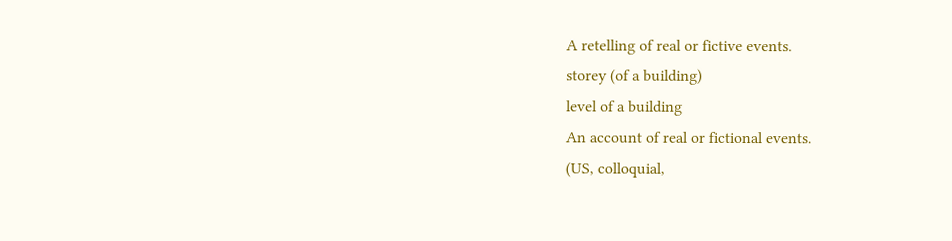A retelling of real or fictive events.
storey (of a building)
level of a building
An account of real or fictional events.
(US, colloquial,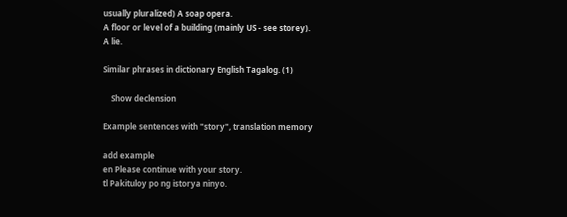usually pluralized) A soap opera.
A floor or level of a building (mainly US - see storey).
A lie.

Similar phrases in dictionary English Tagalog. (1)

    Show declension

Example sentences with "story", translation memory

add example
en Please continue with your story.
tl Pakituloy po ng istorya ninyo.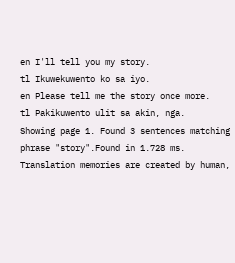en I'll tell you my story.
tl Ikuwekuwento ko sa iyo.
en Please tell me the story once more.
tl Pakikuwento ulit sa akin, nga.
Showing page 1. Found 3 sentences matching phrase "story".Found in 1.728 ms. Translation memories are created by human,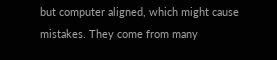but computer aligned, which might cause mistakes. They come from many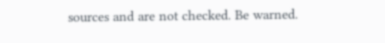sources and are not checked. Be warned.